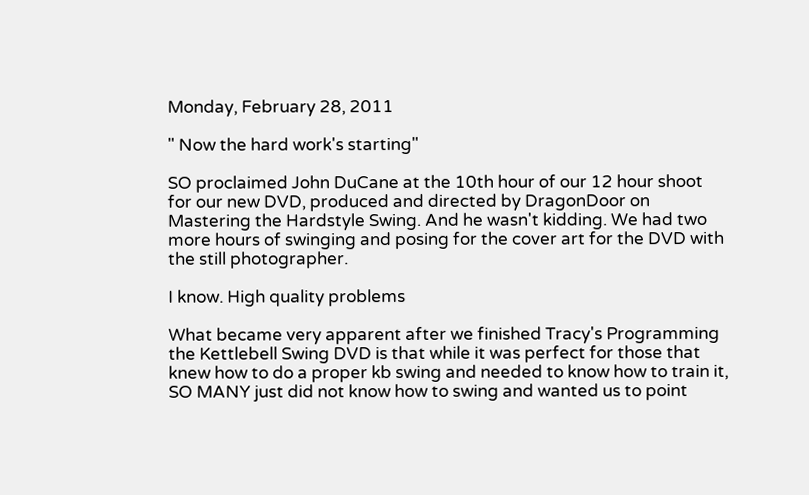Monday, February 28, 2011

" Now the hard work's starting"

SO proclaimed John DuCane at the 10th hour of our 12 hour shoot for our new DVD, produced and directed by DragonDoor on Mastering the Hardstyle Swing. And he wasn't kidding. We had two more hours of swinging and posing for the cover art for the DVD with the still photographer.

I know. High quality problems

What became very apparent after we finished Tracy's Programming the Kettlebell Swing DVD is that while it was perfect for those that knew how to do a proper kb swing and needed to know how to train it, SO MANY just did not know how to swing and wanted us to point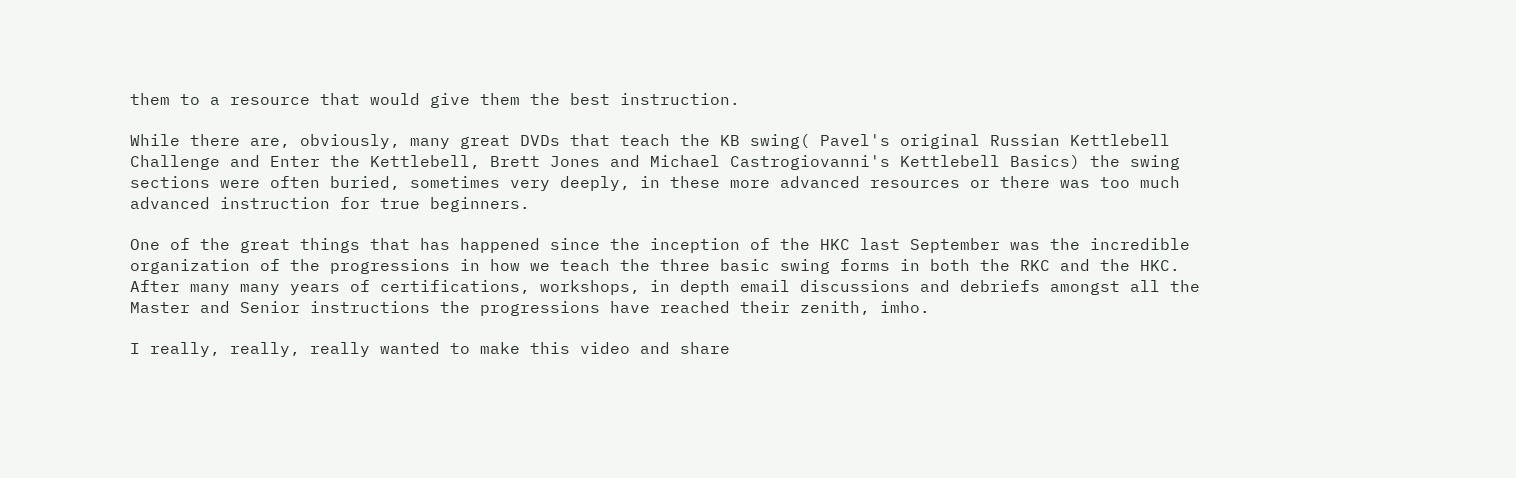them to a resource that would give them the best instruction.

While there are, obviously, many great DVDs that teach the KB swing( Pavel's original Russian Kettlebell Challenge and Enter the Kettlebell, Brett Jones and Michael Castrogiovanni's Kettlebell Basics) the swing sections were often buried, sometimes very deeply, in these more advanced resources or there was too much advanced instruction for true beginners.

One of the great things that has happened since the inception of the HKC last September was the incredible organization of the progressions in how we teach the three basic swing forms in both the RKC and the HKC. After many many years of certifications, workshops, in depth email discussions and debriefs amongst all the Master and Senior instructions the progressions have reached their zenith, imho.

I really, really, really wanted to make this video and share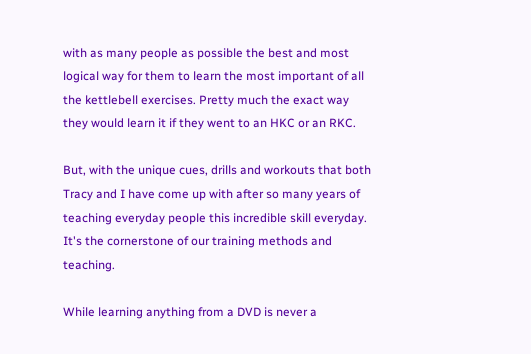with as many people as possible the best and most logical way for them to learn the most important of all the kettlebell exercises. Pretty much the exact way they would learn it if they went to an HKC or an RKC.

But, with the unique cues, drills and workouts that both Tracy and I have come up with after so many years of teaching everyday people this incredible skill everyday. It's the cornerstone of our training methods and teaching.

While learning anything from a DVD is never a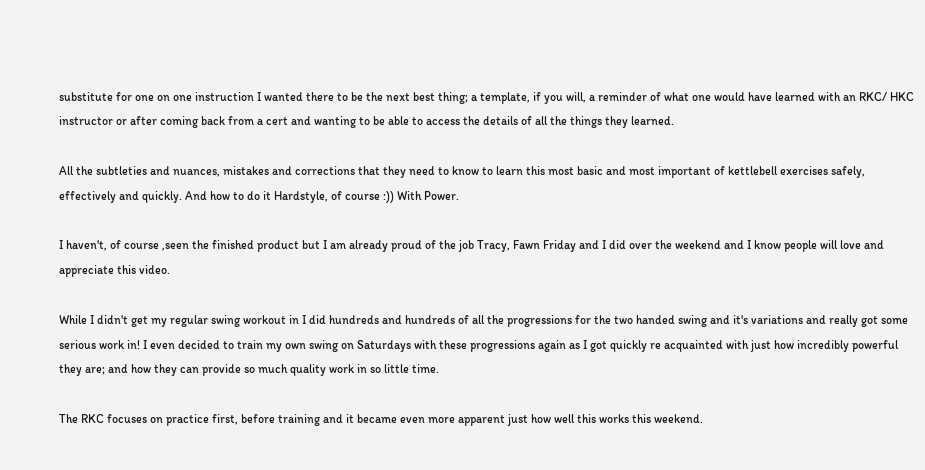substitute for one on one instruction I wanted there to be the next best thing; a template, if you will, a reminder of what one would have learned with an RKC/ HKC instructor or after coming back from a cert and wanting to be able to access the details of all the things they learned.

All the subtleties and nuances, mistakes and corrections that they need to know to learn this most basic and most important of kettlebell exercises safely, effectively and quickly. And how to do it Hardstyle, of course :)) With Power.

I haven't, of course ,seen the finished product but I am already proud of the job Tracy, Fawn Friday and I did over the weekend and I know people will love and appreciate this video.

While I didn't get my regular swing workout in I did hundreds and hundreds of all the progressions for the two handed swing and it's variations and really got some serious work in! I even decided to train my own swing on Saturdays with these progressions again as I got quickly re acquainted with just how incredibly powerful they are; and how they can provide so much quality work in so little time.

The RKC focuses on practice first, before training and it became even more apparent just how well this works this weekend.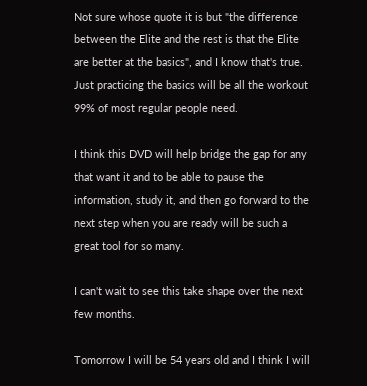Not sure whose quote it is but "the difference between the Elite and the rest is that the Elite are better at the basics", and I know that's true. Just practicing the basics will be all the workout 99% of most regular people need.

I think this DVD will help bridge the gap for any that want it and to be able to pause the information, study it, and then go forward to the next step when you are ready will be such a great tool for so many.

I can't wait to see this take shape over the next few months.

Tomorrow I will be 54 years old and I think I will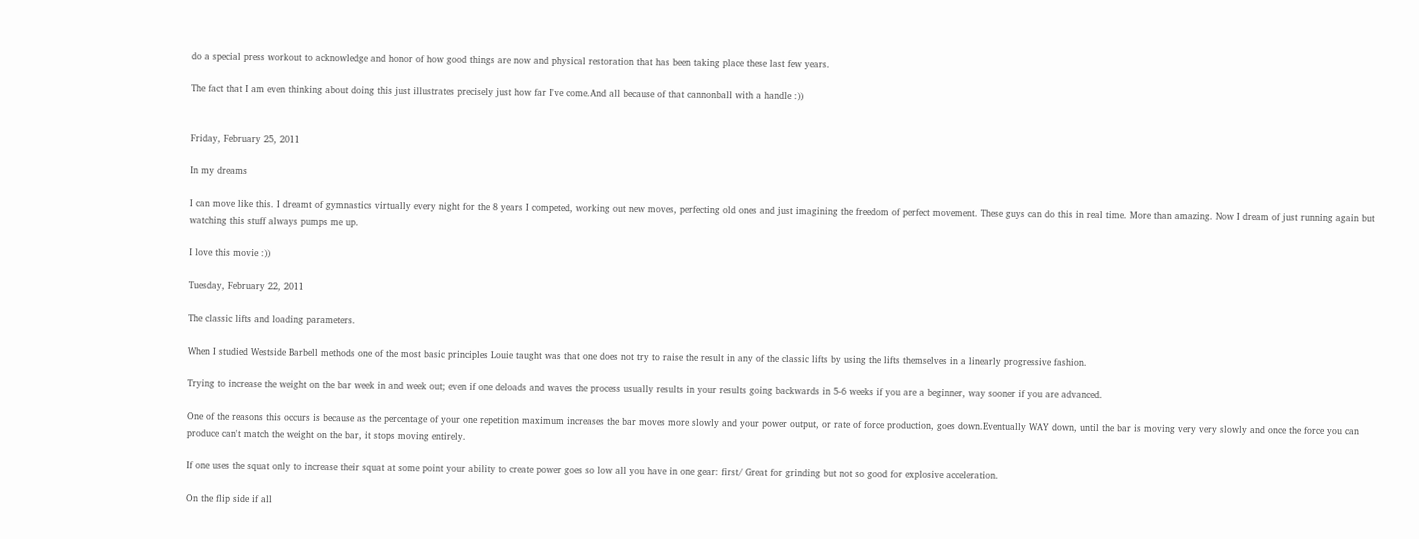do a special press workout to acknowledge and honor of how good things are now and physical restoration that has been taking place these last few years.

The fact that I am even thinking about doing this just illustrates precisely just how far I've come.And all because of that cannonball with a handle :))


Friday, February 25, 2011

In my dreams

I can move like this. I dreamt of gymnastics virtually every night for the 8 years I competed, working out new moves, perfecting old ones and just imagining the freedom of perfect movement. These guys can do this in real time. More than amazing. Now I dream of just running again but watching this stuff always pumps me up.

I love this movie :))

Tuesday, February 22, 2011

The classic lifts and loading parameters.

When I studied Westside Barbell methods one of the most basic principles Louie taught was that one does not try to raise the result in any of the classic lifts by using the lifts themselves in a linearly progressive fashion.

Trying to increase the weight on the bar week in and week out; even if one deloads and waves the process usually results in your results going backwards in 5-6 weeks if you are a beginner, way sooner if you are advanced.

One of the reasons this occurs is because as the percentage of your one repetition maximum increases the bar moves more slowly and your power output, or rate of force production, goes down.Eventually WAY down, until the bar is moving very very slowly and once the force you can produce can't match the weight on the bar, it stops moving entirely.

If one uses the squat only to increase their squat at some point your ability to create power goes so low all you have in one gear: first/ Great for grinding but not so good for explosive acceleration.

On the flip side if all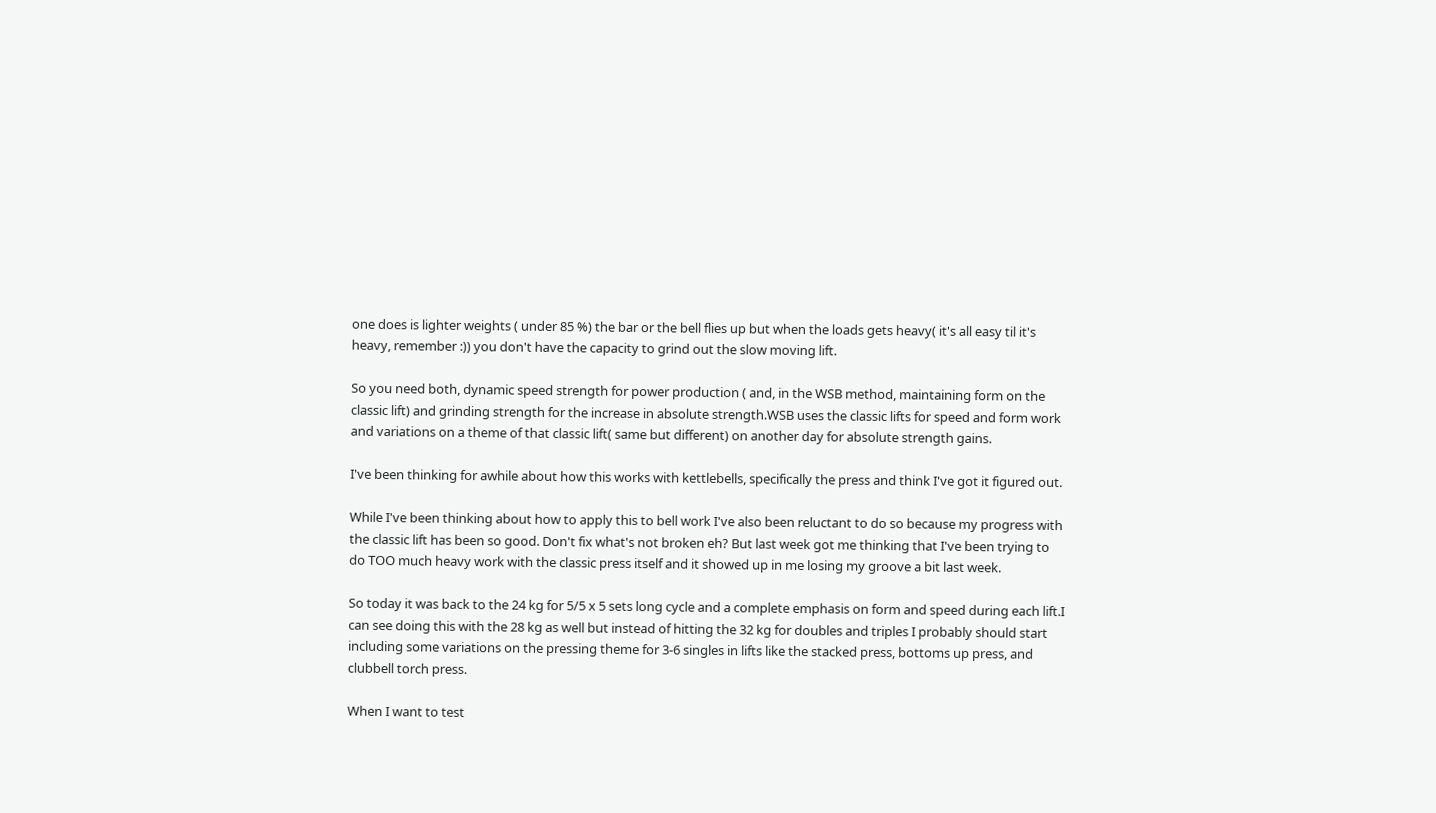one does is lighter weights ( under 85 %) the bar or the bell flies up but when the loads gets heavy( it's all easy til it's heavy, remember :)) you don't have the capacity to grind out the slow moving lift.

So you need both, dynamic speed strength for power production ( and, in the WSB method, maintaining form on the classic lift) and grinding strength for the increase in absolute strength.WSB uses the classic lifts for speed and form work and variations on a theme of that classic lift( same but different) on another day for absolute strength gains.

I've been thinking for awhile about how this works with kettlebells, specifically the press and think I've got it figured out.

While I've been thinking about how to apply this to bell work I've also been reluctant to do so because my progress with the classic lift has been so good. Don't fix what's not broken eh? But last week got me thinking that I've been trying to do TOO much heavy work with the classic press itself and it showed up in me losing my groove a bit last week.

So today it was back to the 24 kg for 5/5 x 5 sets long cycle and a complete emphasis on form and speed during each lift.I can see doing this with the 28 kg as well but instead of hitting the 32 kg for doubles and triples I probably should start including some variations on the pressing theme for 3-6 singles in lifts like the stacked press, bottoms up press, and clubbell torch press.

When I want to test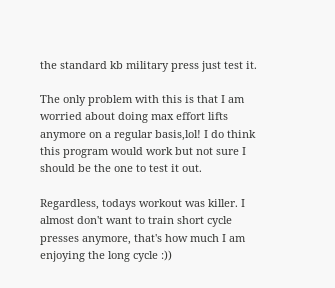the standard kb military press just test it.

The only problem with this is that I am worried about doing max effort lifts anymore on a regular basis,lol! I do think this program would work but not sure I should be the one to test it out.

Regardless, todays workout was killer. I almost don't want to train short cycle presses anymore, that's how much I am enjoying the long cycle :))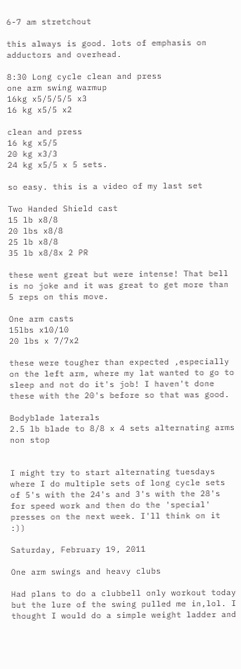6-7 am stretchout

this always is good. lots of emphasis on adductors and overhead.

8:30 Long cycle clean and press
one arm swing warmup
16kg x5/5/5/5 x3
16 kg x5/5 x2

clean and press
16 kg x5/5
20 kg x3/3
24 kg x5/5 x 5 sets.

so easy. this is a video of my last set

Two Handed Shield cast
15 lb x8/8
20 lbs x8/8
25 lb x8/8
35 lb x8/8x 2 PR

these went great but were intense! That bell is no joke and it was great to get more than 5 reps on this move.

One arm casts
15lbs x10/10
20 lbs x 7/7x2

these were tougher than expected ,especially on the left arm, where my lat wanted to go to sleep and not do it's job! I haven't done these with the 20's before so that was good.

Bodyblade laterals
2.5 lb blade to 8/8 x 4 sets alternating arms non stop


I might try to start alternating tuesdays where I do multiple sets of long cycle sets of 5's with the 24's and 3's with the 28's for speed work and then do the 'special' presses on the next week. I'll think on it :))

Saturday, February 19, 2011

One arm swings and heavy clubs

Had plans to do a clubbell only workout today but the lure of the swing pulled me in,lol. I thought I would do a simple weight ladder and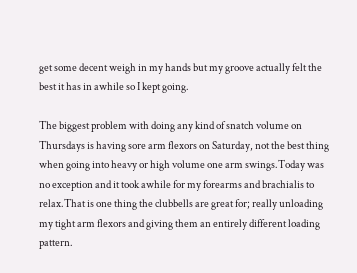get some decent weigh in my hands but my groove actually felt the best it has in awhile so I kept going.

The biggest problem with doing any kind of snatch volume on Thursdays is having sore arm flexors on Saturday, not the best thing when going into heavy or high volume one arm swings.Today was no exception and it took awhile for my forearms and brachialis to relax.That is one thing the clubbells are great for; really unloading my tight arm flexors and giving them an entirely different loading pattern.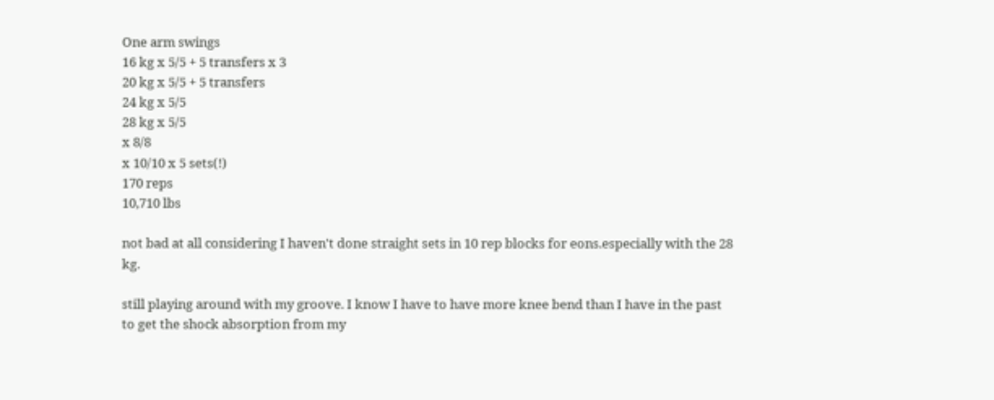One arm swings
16 kg x 5/5 + 5 transfers x 3
20 kg x 5/5 + 5 transfers
24 kg x 5/5
28 kg x 5/5
x 8/8
x 10/10 x 5 sets(!)
170 reps
10,710 lbs

not bad at all considering I haven't done straight sets in 10 rep blocks for eons.especially with the 28 kg.

still playing around with my groove. I know I have to have more knee bend than I have in the past to get the shock absorption from my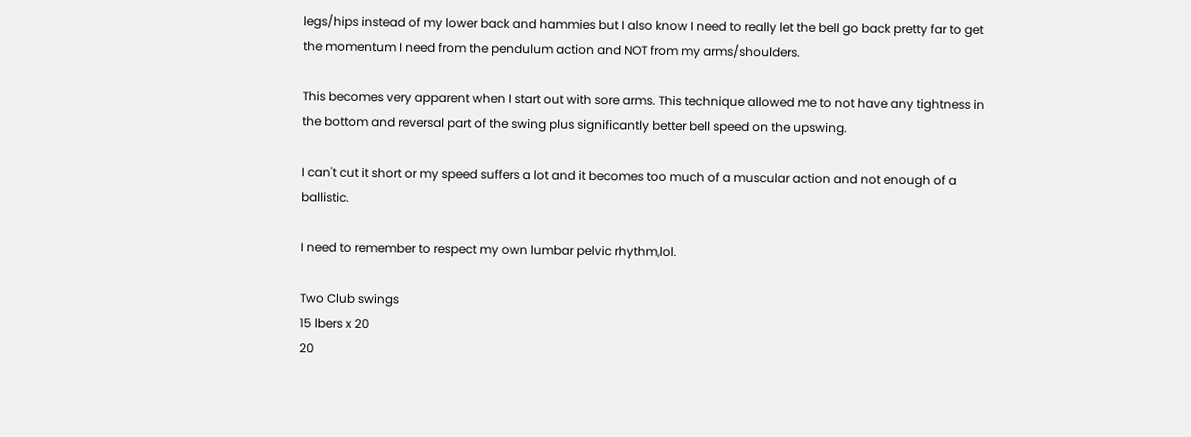legs/hips instead of my lower back and hammies but I also know I need to really let the bell go back pretty far to get the momentum I need from the pendulum action and NOT from my arms/shoulders.

This becomes very apparent when I start out with sore arms. This technique allowed me to not have any tightness in the bottom and reversal part of the swing plus significantly better bell speed on the upswing.

I can't cut it short or my speed suffers a lot and it becomes too much of a muscular action and not enough of a ballistic.

I need to remember to respect my own lumbar pelvic rhythm,lol.

Two Club swings
15 lbers x 20
20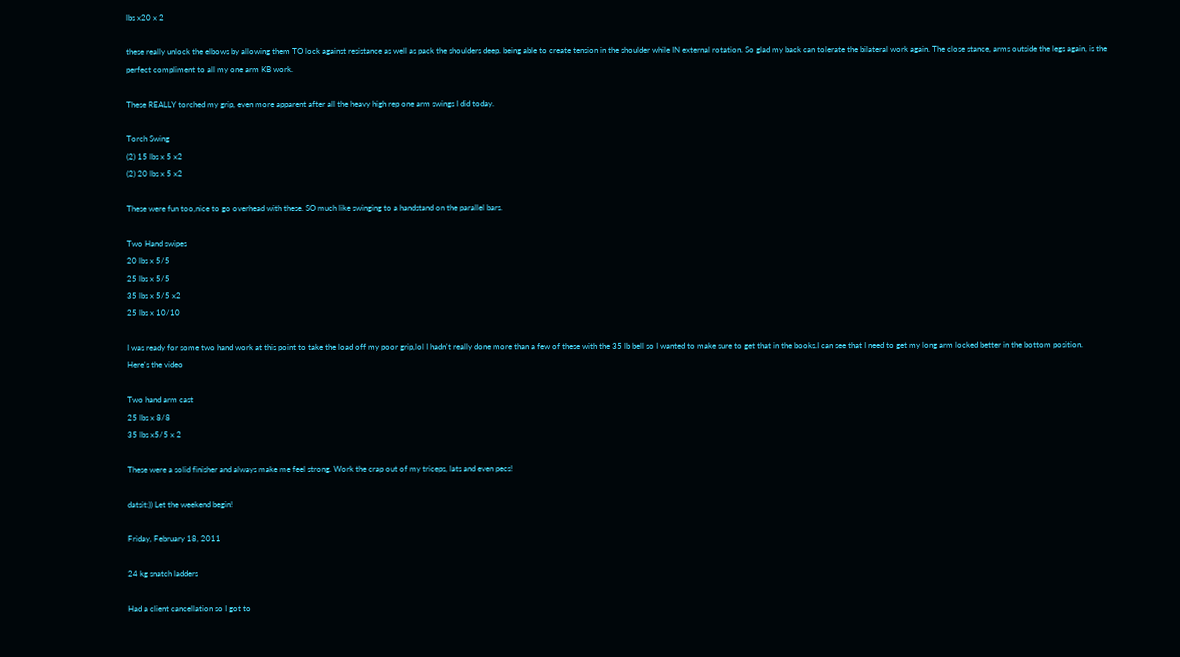lbs x20 x 2

these really unlock the elbows by allowing them TO lock against resistance as well as pack the shoulders deep. being able to create tension in the shoulder while IN external rotation. So glad my back can tolerate the bilateral work again. The close stance, arms outside the legs again, is the perfect compliment to all my one arm KB work.

These REALLY torched my grip, even more apparent after all the heavy high rep one arm swings I did today.

Torch Swing
(2) 15 lbs x 5 x2
(2) 20 lbs x 5 x2

These were fun too,nice to go overhead with these. SO much like swinging to a handstand on the parallel bars.

Two Hand swipes
20 lbs x 5/5
25 lbs x 5/5
35 lbs x 5/5 x2
25 lbs x 10/10

I was ready for some two hand work at this point to take the load off my poor grip,lol I hadn't really done more than a few of these with the 35 lb bell so I wanted to make sure to get that in the books.I can see that I need to get my long arm locked better in the bottom position.
Here's the video

Two hand arm cast
25 lbs x 8/8
35 lbs x5/5 x 2

These were a solid finisher and always make me feel strong. Work the crap out of my triceps, lats and even pecs!

datsit:)) Let the weekend begin!

Friday, February 18, 2011

24 kg snatch ladders

Had a client cancellation so I got to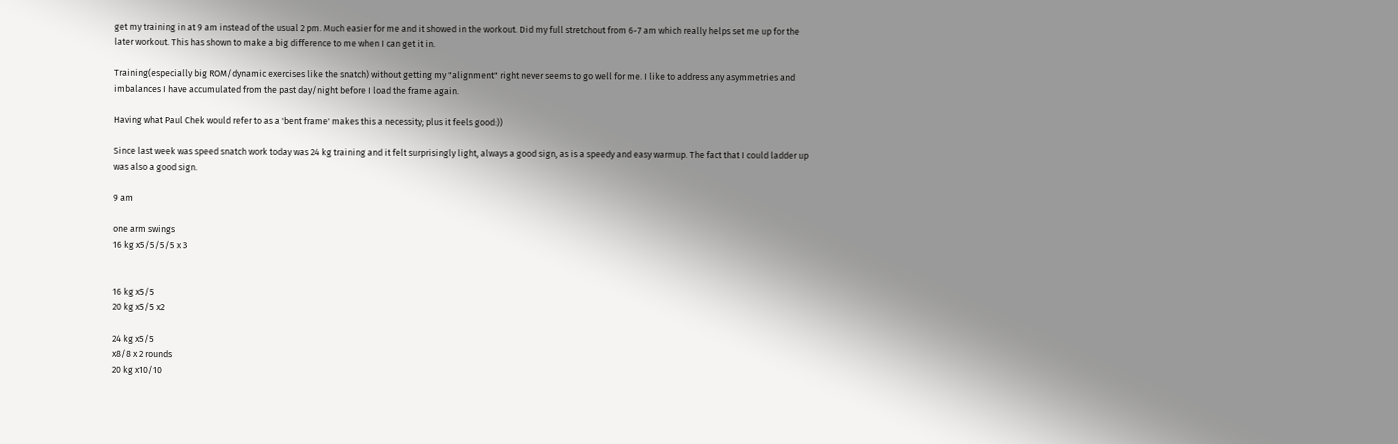get my training in at 9 am instead of the usual 2 pm. Much easier for me and it showed in the workout. Did my full stretchout from 6-7 am which really helps set me up for the later workout. This has shown to make a big difference to me when I can get it in.

Training(especially big ROM/dynamic exercises like the snatch) without getting my "alignment" right never seems to go well for me. I like to address any asymmetries and imbalances I have accumulated from the past day/night before I load the frame again.

Having what Paul Chek would refer to as a 'bent frame' makes this a necessity; plus it feels good:))

Since last week was speed snatch work today was 24 kg training and it felt surprisingly light, always a good sign, as is a speedy and easy warmup. The fact that I could ladder up was also a good sign.

9 am

one arm swings
16 kg x5/5/5/5 x 3


16 kg x5/5
20 kg x5/5 x2

24 kg x5/5
x8/8 x 2 rounds
20 kg x10/10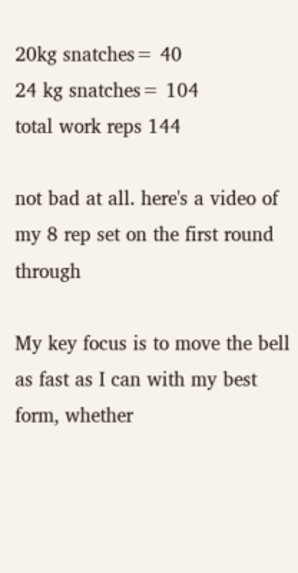20kg snatches= 40
24 kg snatches= 104
total work reps 144

not bad at all. here's a video of my 8 rep set on the first round through

My key focus is to move the bell as fast as I can with my best form, whether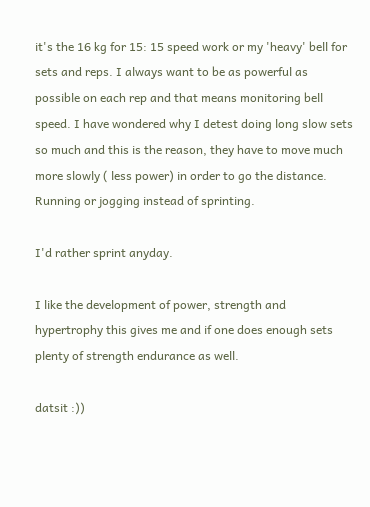it's the 16 kg for 15: 15 speed work or my 'heavy' bell for sets and reps. I always want to be as powerful as possible on each rep and that means monitoring bell speed. I have wondered why I detest doing long slow sets so much and this is the reason, they have to move much more slowly ( less power) in order to go the distance. Running or jogging instead of sprinting.

I'd rather sprint anyday.

I like the development of power, strength and hypertrophy this gives me and if one does enough sets plenty of strength endurance as well.

datsit :))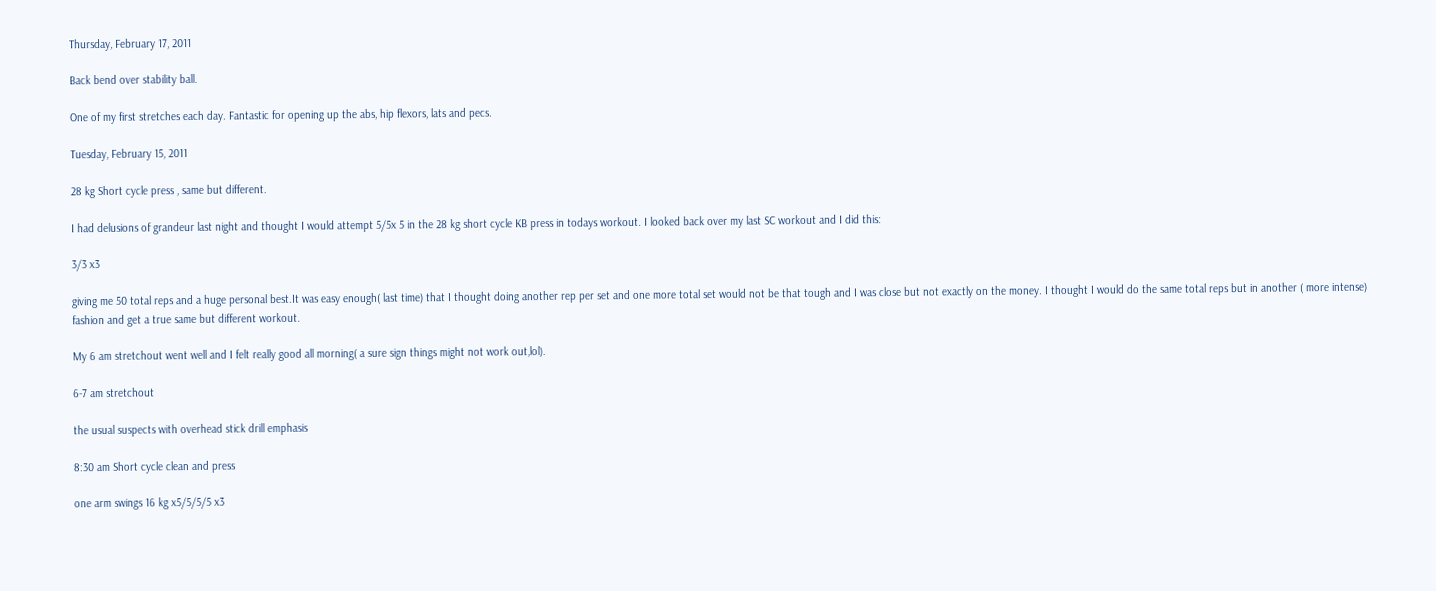Thursday, February 17, 2011

Back bend over stability ball.

One of my first stretches each day. Fantastic for opening up the abs, hip flexors, lats and pecs.

Tuesday, February 15, 2011

28 kg Short cycle press , same but different.

I had delusions of grandeur last night and thought I would attempt 5/5x 5 in the 28 kg short cycle KB press in todays workout. I looked back over my last SC workout and I did this:

3/3 x3

giving me 50 total reps and a huge personal best.It was easy enough( last time) that I thought doing another rep per set and one more total set would not be that tough and I was close but not exactly on the money. I thought I would do the same total reps but in another ( more intense) fashion and get a true same but different workout.

My 6 am stretchout went well and I felt really good all morning( a sure sign things might not work out,lol).

6-7 am stretchout

the usual suspects with overhead stick drill emphasis

8:30 am Short cycle clean and press

one arm swings 16 kg x5/5/5/5 x3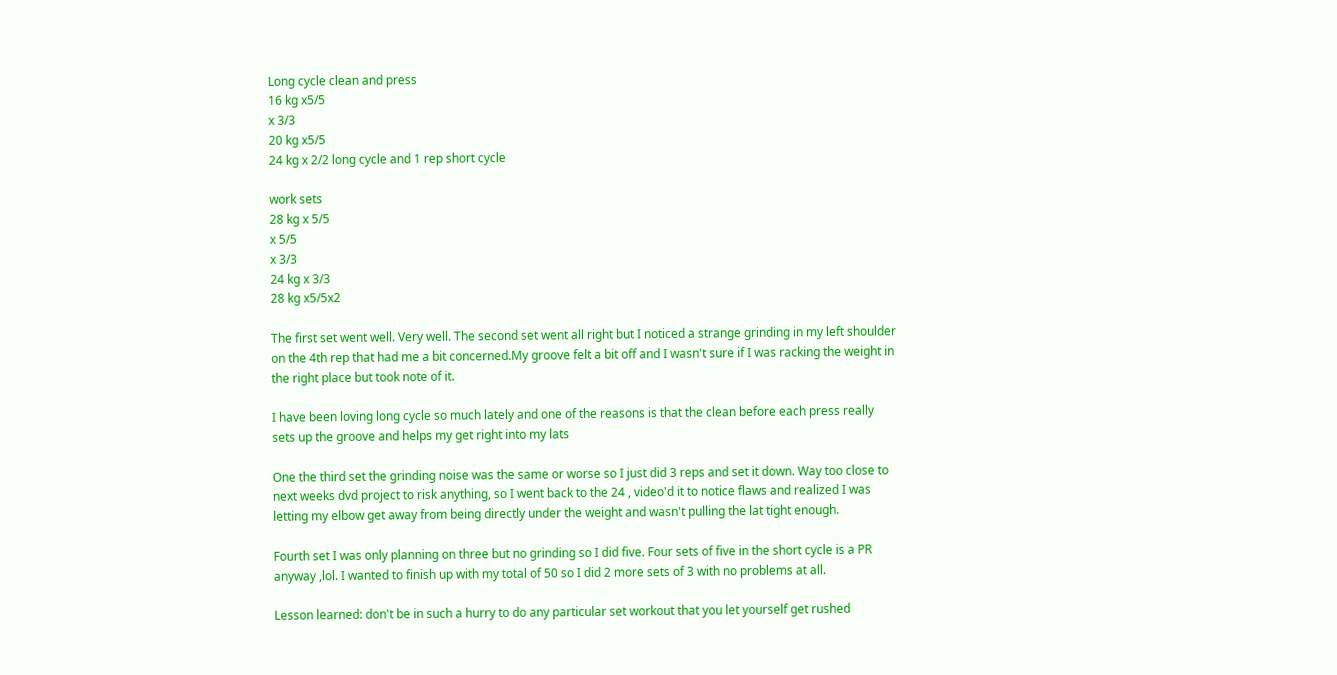Long cycle clean and press
16 kg x5/5
x 3/3
20 kg x5/5
24 kg x 2/2 long cycle and 1 rep short cycle

work sets
28 kg x 5/5
x 5/5
x 3/3
24 kg x 3/3
28 kg x5/5x2

The first set went well. Very well. The second set went all right but I noticed a strange grinding in my left shoulder on the 4th rep that had me a bit concerned.My groove felt a bit off and I wasn't sure if I was racking the weight in the right place but took note of it.

I have been loving long cycle so much lately and one of the reasons is that the clean before each press really sets up the groove and helps my get right into my lats

One the third set the grinding noise was the same or worse so I just did 3 reps and set it down. Way too close to next weeks dvd project to risk anything, so I went back to the 24 , video'd it to notice flaws and realized I was letting my elbow get away from being directly under the weight and wasn't pulling the lat tight enough.

Fourth set I was only planning on three but no grinding so I did five. Four sets of five in the short cycle is a PR anyway ,lol. I wanted to finish up with my total of 50 so I did 2 more sets of 3 with no problems at all.

Lesson learned: don't be in such a hurry to do any particular set workout that you let yourself get rushed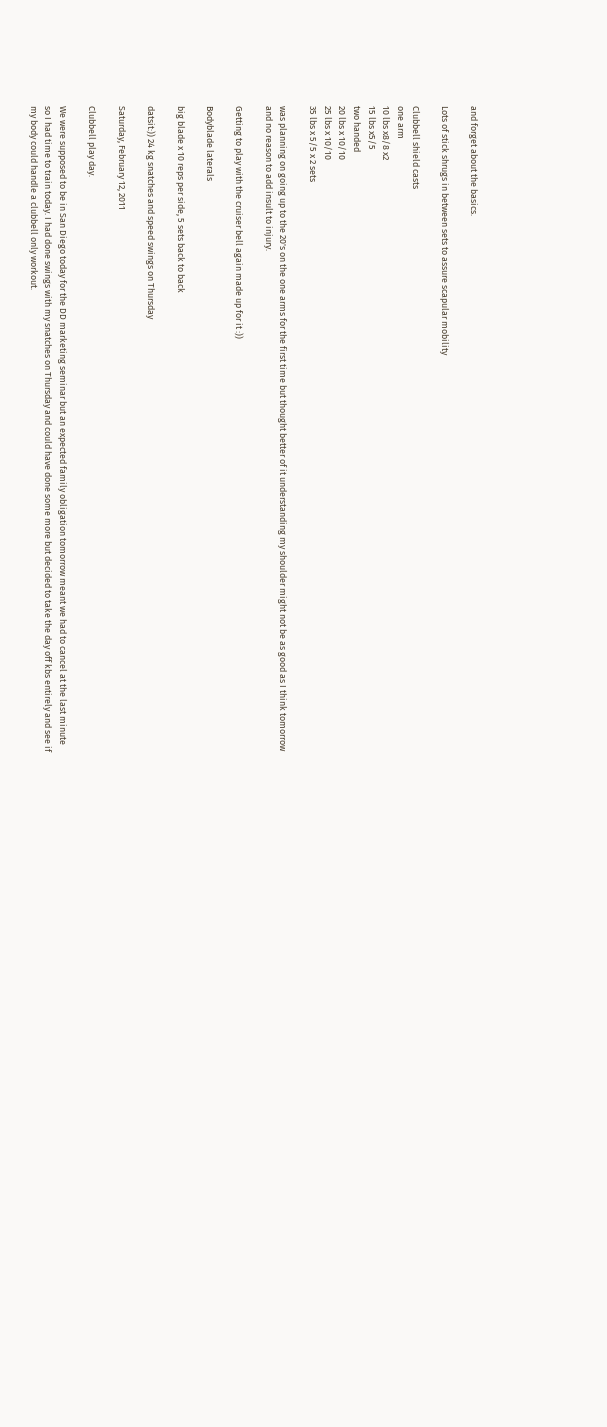and forget about the basics.

Lots of stick shrugs in between sets to assure scapular mobility

Clubbell shield casts
one arm
10 lbs x8/8 x2
15 lbs x5/5
two handed
20 lbs x 10/10
25 lbs x 10/10
35 lbs x 5/5 x 2 sets

was planning on going up to the 20's on the one arms for the first time but thought better of it understanding my shoulder might not be as good as I think tomorrow and no reason to add insult to injury.

Getting to play with the cruiser bell again made up for it :))

Bodyblade laterals

big blade x 10 reps per side, 5 sets back to back

datsit:)) 24 kg snatches and speed swings on Thursday

Saturday, February 12, 2011

Clubbell play day.

We were supposed to be in San Diego today for the DD marketing seminar but an expected family obligation tomorrow meant we had to cancel at the last minute so I had time to train today. I had done swings with my snatches on Thursday and could have done some more but decided to take the day off kbs entirely and see if my body could handle a clubbell only workout.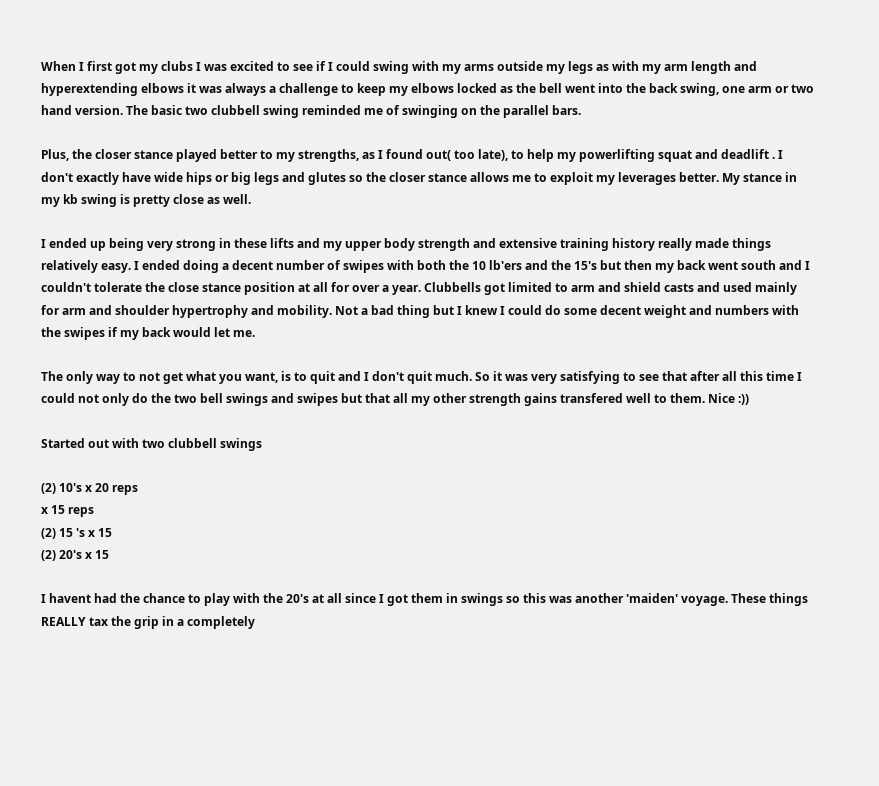When I first got my clubs I was excited to see if I could swing with my arms outside my legs as with my arm length and hyperextending elbows it was always a challenge to keep my elbows locked as the bell went into the back swing, one arm or two hand version. The basic two clubbell swing reminded me of swinging on the parallel bars.

Plus, the closer stance played better to my strengths, as I found out( too late), to help my powerlifting squat and deadlift . I don't exactly have wide hips or big legs and glutes so the closer stance allows me to exploit my leverages better. My stance in my kb swing is pretty close as well.

I ended up being very strong in these lifts and my upper body strength and extensive training history really made things relatively easy. I ended doing a decent number of swipes with both the 10 lb'ers and the 15's but then my back went south and I couldn't tolerate the close stance position at all for over a year. Clubbells got limited to arm and shield casts and used mainly for arm and shoulder hypertrophy and mobility. Not a bad thing but I knew I could do some decent weight and numbers with the swipes if my back would let me.

The only way to not get what you want, is to quit and I don't quit much. So it was very satisfying to see that after all this time I could not only do the two bell swings and swipes but that all my other strength gains transfered well to them. Nice :))

Started out with two clubbell swings

(2) 10's x 20 reps
x 15 reps
(2) 15 's x 15
(2) 20's x 15

I havent had the chance to play with the 20's at all since I got them in swings so this was another 'maiden' voyage. These things REALLY tax the grip in a completely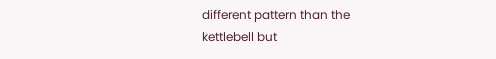different pattern than the kettlebell but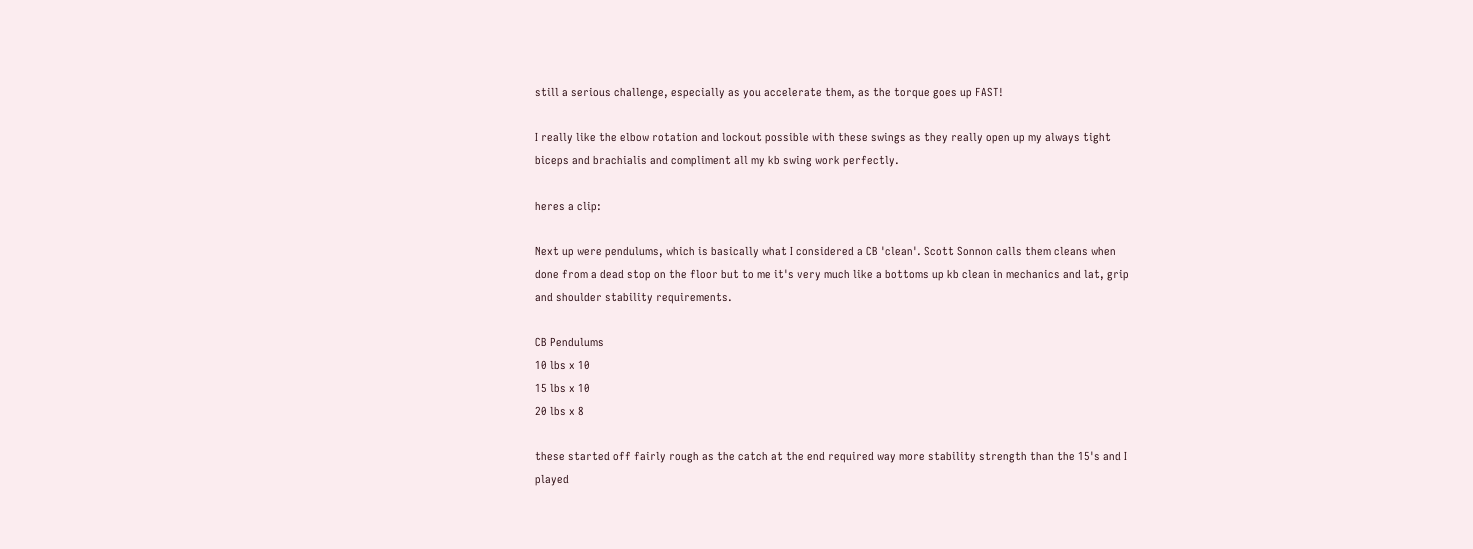still a serious challenge, especially as you accelerate them, as the torque goes up FAST!

I really like the elbow rotation and lockout possible with these swings as they really open up my always tight biceps and brachialis and compliment all my kb swing work perfectly.

heres a clip:

Next up were pendulums, which is basically what I considered a CB 'clean'. Scott Sonnon calls them cleans when done from a dead stop on the floor but to me it's very much like a bottoms up kb clean in mechanics and lat, grip and shoulder stability requirements.

CB Pendulums
10 lbs x 10
15 lbs x 10
20 lbs x 8

these started off fairly rough as the catch at the end required way more stability strength than the 15's and I played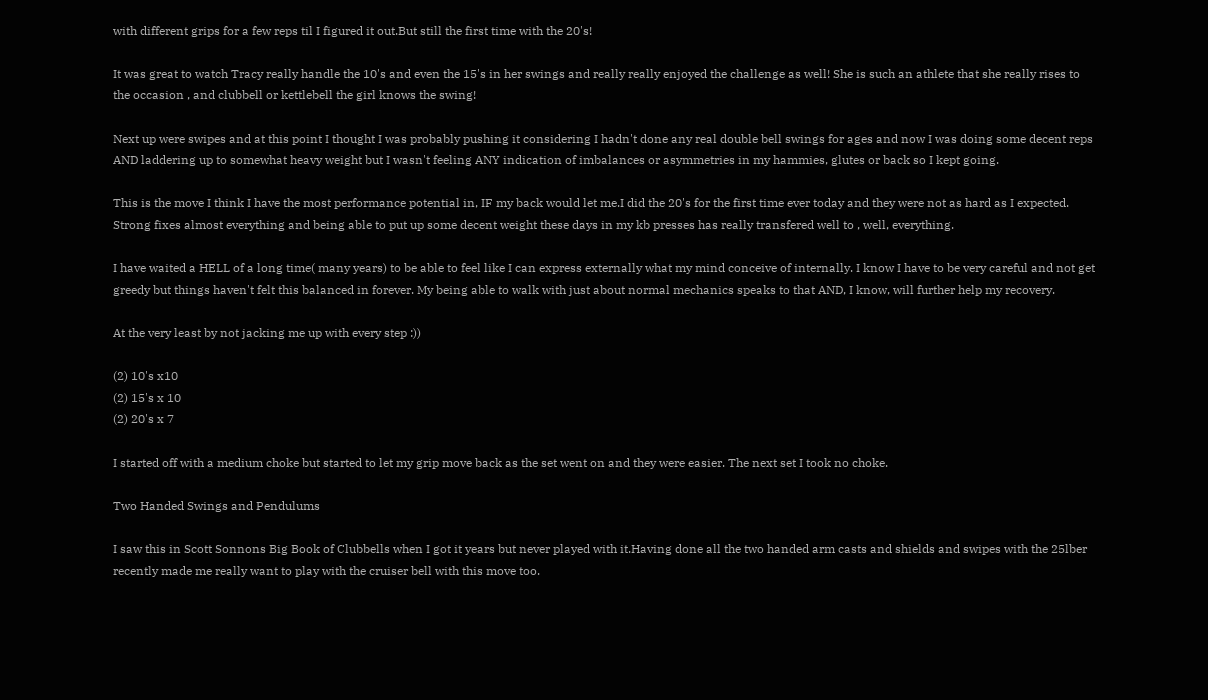with different grips for a few reps til I figured it out.But still the first time with the 20's!

It was great to watch Tracy really handle the 10's and even the 15's in her swings and really really enjoyed the challenge as well! She is such an athlete that she really rises to the occasion , and clubbell or kettlebell the girl knows the swing!

Next up were swipes and at this point I thought I was probably pushing it considering I hadn't done any real double bell swings for ages and now I was doing some decent reps AND laddering up to somewhat heavy weight but I wasn't feeling ANY indication of imbalances or asymmetries in my hammies, glutes or back so I kept going.

This is the move I think I have the most performance potential in, IF my back would let me.I did the 20's for the first time ever today and they were not as hard as I expected. Strong fixes almost everything and being able to put up some decent weight these days in my kb presses has really transfered well to , well, everything.

I have waited a HELL of a long time( many years) to be able to feel like I can express externally what my mind conceive of internally. I know I have to be very careful and not get greedy but things haven't felt this balanced in forever. My being able to walk with just about normal mechanics speaks to that AND, I know, will further help my recovery.

At the very least by not jacking me up with every step :))

(2) 10's x10
(2) 15's x 10
(2) 20's x 7

I started off with a medium choke but started to let my grip move back as the set went on and they were easier. The next set I took no choke.

Two Handed Swings and Pendulums

I saw this in Scott Sonnons Big Book of Clubbells when I got it years but never played with it.Having done all the two handed arm casts and shields and swipes with the 25lber recently made me really want to play with the cruiser bell with this move too.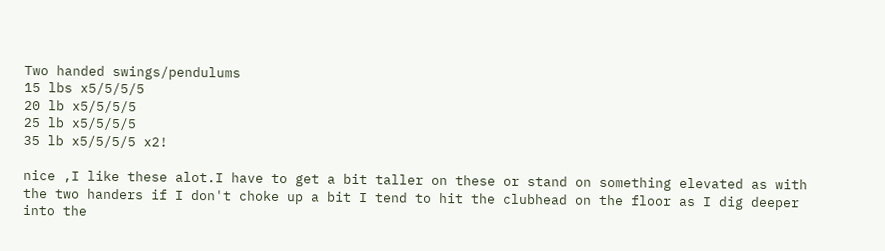Two handed swings/pendulums
15 lbs x5/5/5/5
20 lb x5/5/5/5
25 lb x5/5/5/5
35 lb x5/5/5/5 x2!

nice ,I like these alot.I have to get a bit taller on these or stand on something elevated as with the two handers if I don't choke up a bit I tend to hit the clubhead on the floor as I dig deeper into the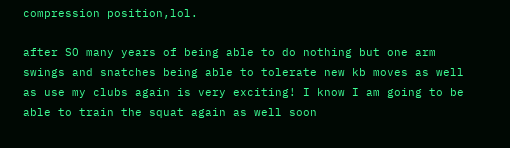compression position,lol.

after SO many years of being able to do nothing but one arm swings and snatches being able to tolerate new kb moves as well as use my clubs again is very exciting! I know I am going to be able to train the squat again as well soon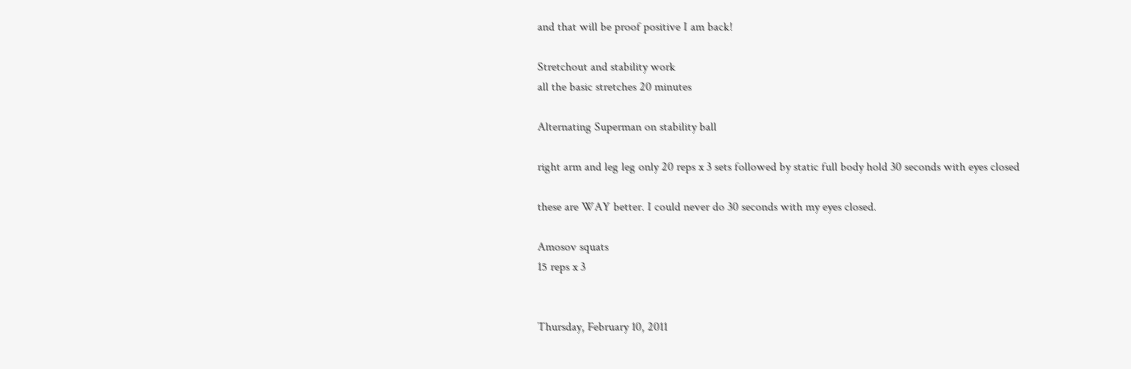and that will be proof positive I am back!

Stretchout and stability work
all the basic stretches 20 minutes

Alternating Superman on stability ball

right arm and leg leg only 20 reps x 3 sets followed by static full body hold 30 seconds with eyes closed

these are WAY better. I could never do 30 seconds with my eyes closed.

Amosov squats
15 reps x 3


Thursday, February 10, 2011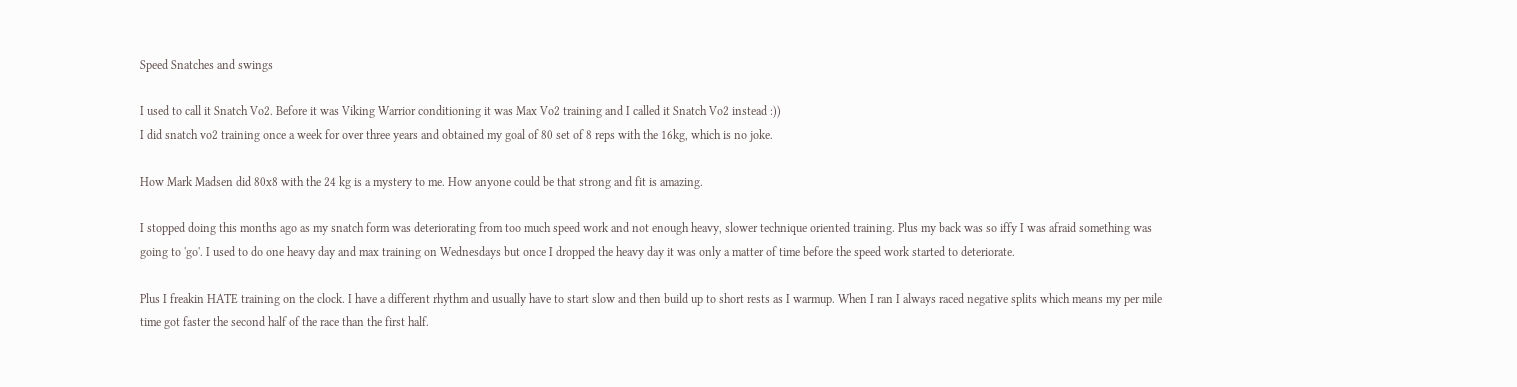Speed Snatches and swings

I used to call it Snatch Vo2. Before it was Viking Warrior conditioning it was Max Vo2 training and I called it Snatch Vo2 instead :))
I did snatch vo2 training once a week for over three years and obtained my goal of 80 set of 8 reps with the 16kg, which is no joke.

How Mark Madsen did 80x8 with the 24 kg is a mystery to me. How anyone could be that strong and fit is amazing.

I stopped doing this months ago as my snatch form was deteriorating from too much speed work and not enough heavy, slower technique oriented training. Plus my back was so iffy I was afraid something was going to 'go'. I used to do one heavy day and max training on Wednesdays but once I dropped the heavy day it was only a matter of time before the speed work started to deteriorate.

Plus I freakin HATE training on the clock. I have a different rhythm and usually have to start slow and then build up to short rests as I warmup. When I ran I always raced negative splits which means my per mile time got faster the second half of the race than the first half.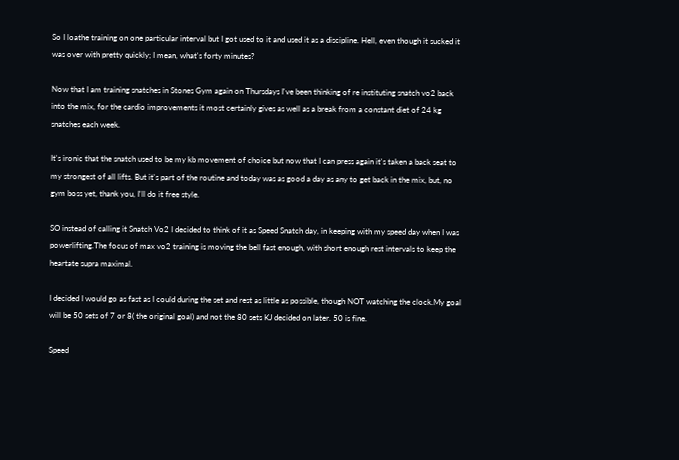So I loathe training on one particular interval but I got used to it and used it as a discipline. Hell, even though it sucked it was over with pretty quickly; I mean, what's forty minutes?

Now that I am training snatches in Stones Gym again on Thursdays I've been thinking of re instituting snatch vo2 back into the mix, for the cardio improvements it most certainly gives as well as a break from a constant diet of 24 kg snatches each week.

It's ironic that the snatch used to be my kb movement of choice but now that I can press again it's taken a back seat to my strongest of all lifts. But it's part of the routine and today was as good a day as any to get back in the mix, but, no gym boss yet, thank you, I'll do it free style.

SO instead of calling it Snatch Vo2 I decided to think of it as Speed Snatch day, in keeping with my speed day when I was powerlifting.The focus of max vo2 training is moving the bell fast enough, with short enough rest intervals to keep the heartate supra maximal.

I decided I would go as fast as I could during the set and rest as little as possible, though NOT watching the clock.My goal will be 50 sets of 7 or 8( the original goal) and not the 80 sets KJ decided on later. 50 is fine.

Speed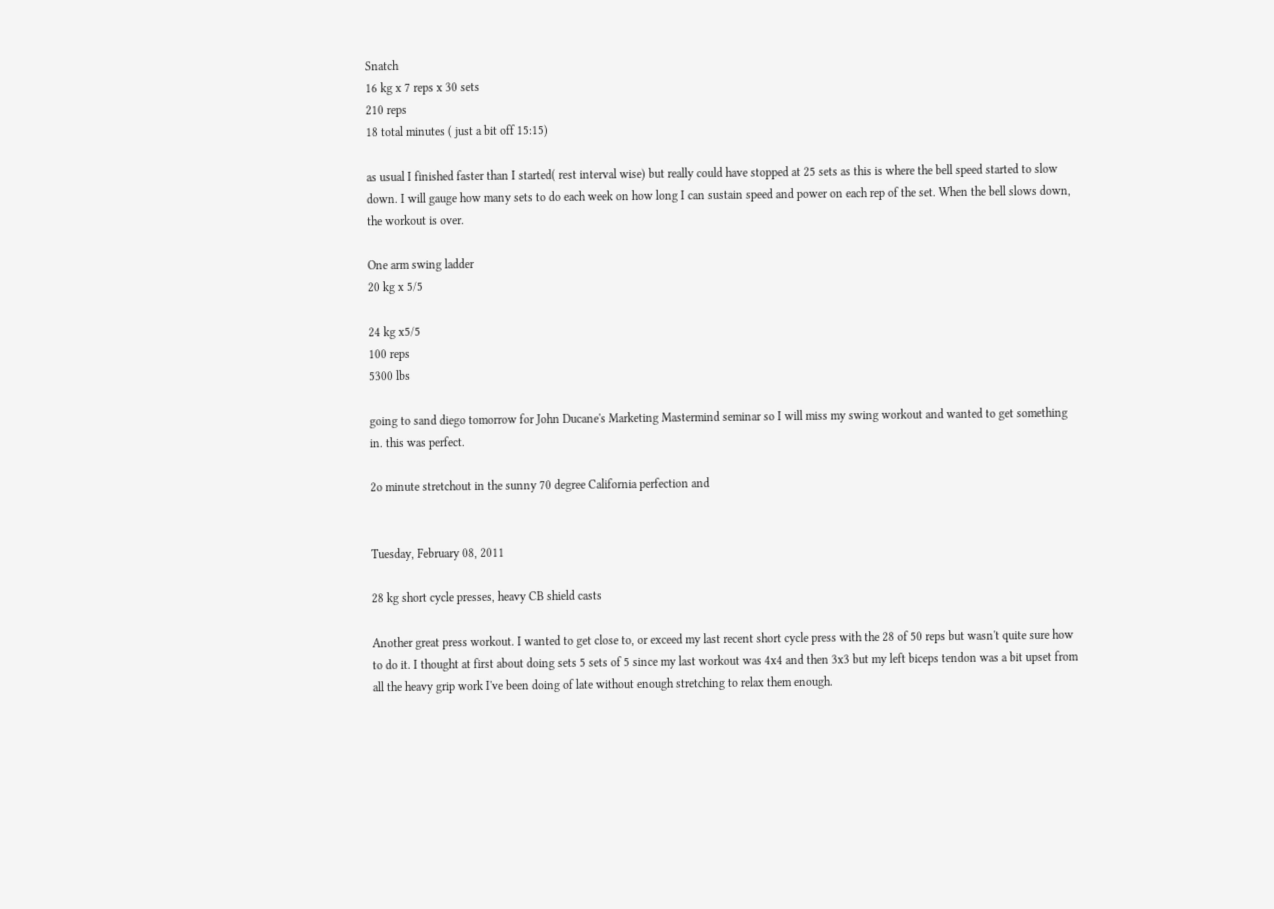Snatch
16 kg x 7 reps x 30 sets
210 reps
18 total minutes ( just a bit off 15:15)

as usual I finished faster than I started( rest interval wise) but really could have stopped at 25 sets as this is where the bell speed started to slow down. I will gauge how many sets to do each week on how long I can sustain speed and power on each rep of the set. When the bell slows down, the workout is over.

One arm swing ladder
20 kg x 5/5

24 kg x5/5
100 reps
5300 lbs

going to sand diego tomorrow for John Ducane's Marketing Mastermind seminar so I will miss my swing workout and wanted to get something in. this was perfect.

2o minute stretchout in the sunny 70 degree California perfection and


Tuesday, February 08, 2011

28 kg short cycle presses, heavy CB shield casts

Another great press workout. I wanted to get close to, or exceed my last recent short cycle press with the 28 of 50 reps but wasn't quite sure how to do it. I thought at first about doing sets 5 sets of 5 since my last workout was 4x4 and then 3x3 but my left biceps tendon was a bit upset from all the heavy grip work I've been doing of late without enough stretching to relax them enough.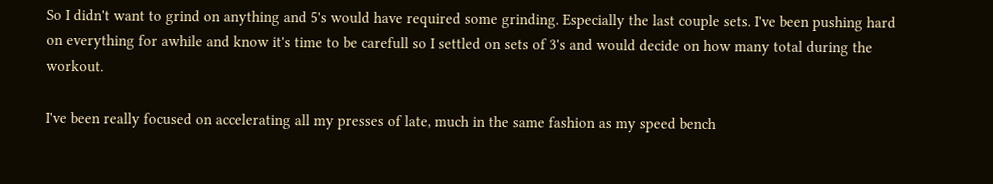So I didn't want to grind on anything and 5's would have required some grinding. Especially the last couple sets. I've been pushing hard on everything for awhile and know it's time to be carefull so I settled on sets of 3's and would decide on how many total during the workout.

I've been really focused on accelerating all my presses of late, much in the same fashion as my speed bench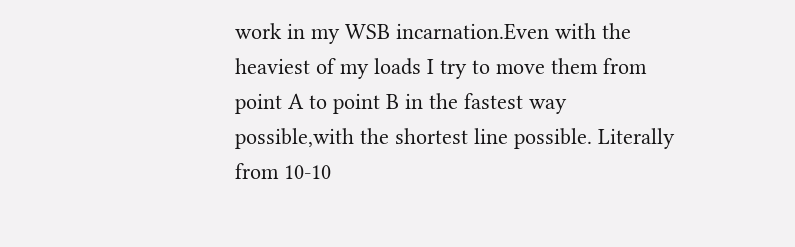work in my WSB incarnation.Even with the heaviest of my loads I try to move them from point A to point B in the fastest way possible,with the shortest line possible. Literally from 10-10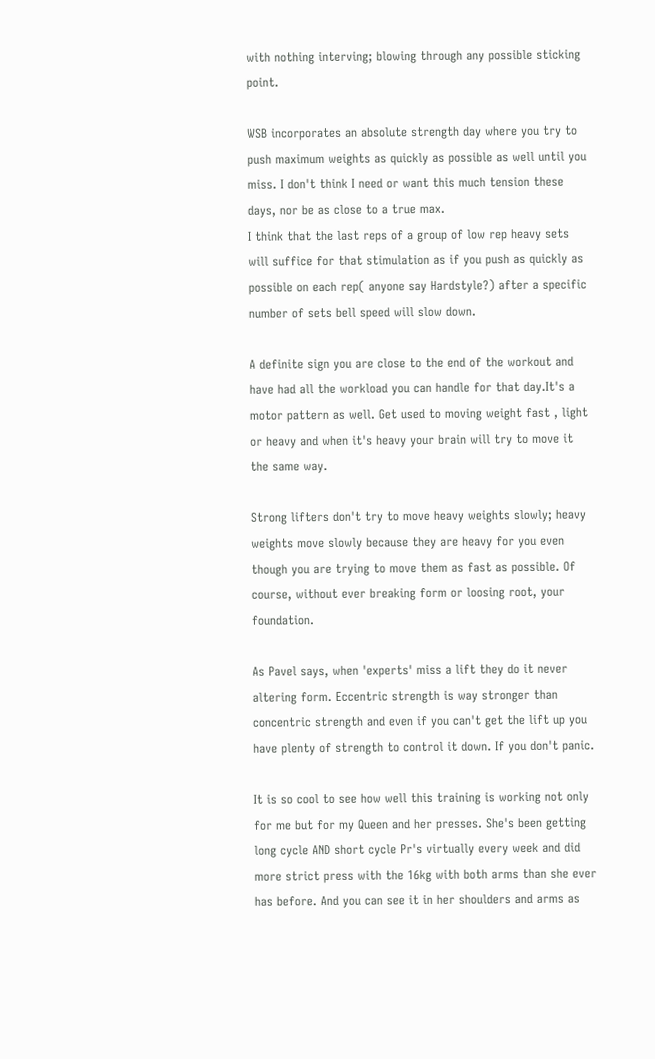with nothing interving; blowing through any possible sticking point.

WSB incorporates an absolute strength day where you try to push maximum weights as quickly as possible as well until you miss. I don't think I need or want this much tension these days, nor be as close to a true max.
I think that the last reps of a group of low rep heavy sets will suffice for that stimulation as if you push as quickly as possible on each rep( anyone say Hardstyle?) after a specific number of sets bell speed will slow down.

A definite sign you are close to the end of the workout and have had all the workload you can handle for that day.It's a motor pattern as well. Get used to moving weight fast , light or heavy and when it's heavy your brain will try to move it the same way.

Strong lifters don't try to move heavy weights slowly; heavy weights move slowly because they are heavy for you even though you are trying to move them as fast as possible. Of course, without ever breaking form or loosing root, your foundation.

As Pavel says, when 'experts' miss a lift they do it never altering form. Eccentric strength is way stronger than concentric strength and even if you can't get the lift up you have plenty of strength to control it down. If you don't panic.

It is so cool to see how well this training is working not only for me but for my Queen and her presses. She's been getting long cycle AND short cycle Pr's virtually every week and did more strict press with the 16kg with both arms than she ever has before. And you can see it in her shoulders and arms as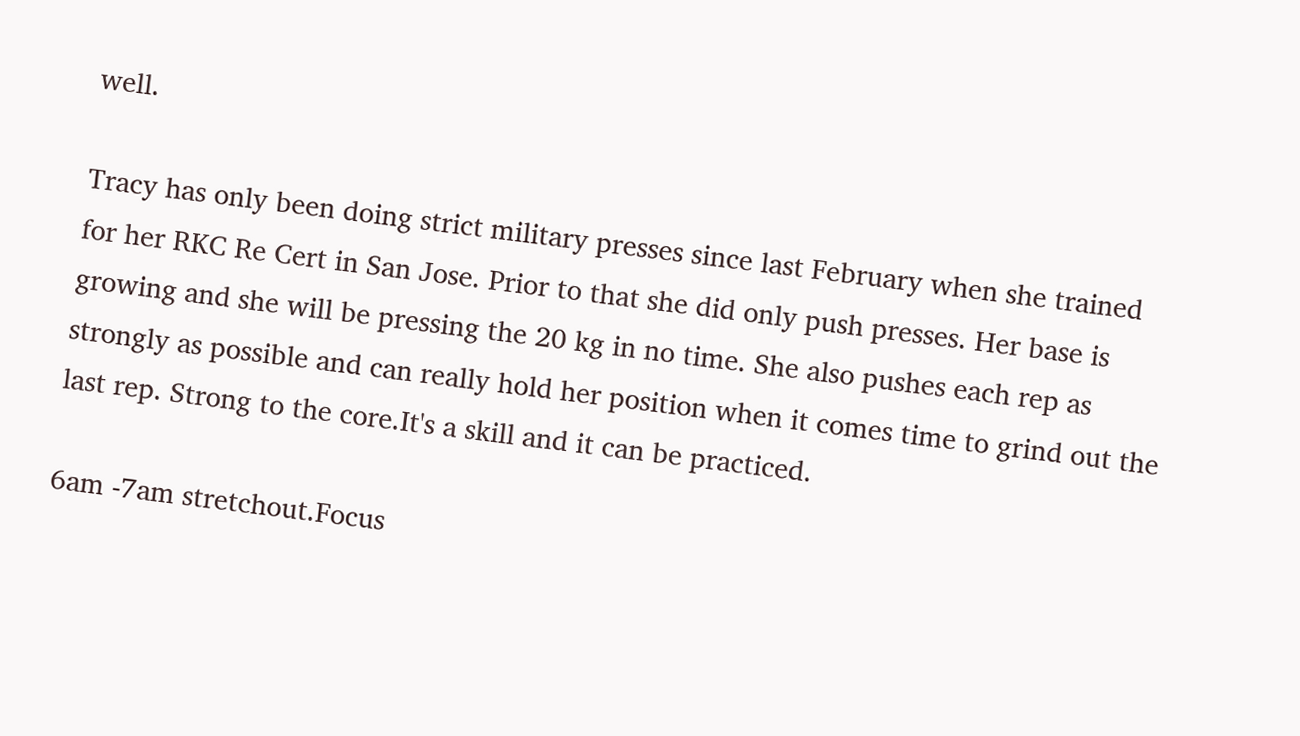well.

Tracy has only been doing strict military presses since last February when she trained for her RKC Re Cert in San Jose. Prior to that she did only push presses. Her base is growing and she will be pressing the 20 kg in no time. She also pushes each rep as strongly as possible and can really hold her position when it comes time to grind out the last rep. Strong to the core.It's a skill and it can be practiced.

6am -7am stretchout.Focus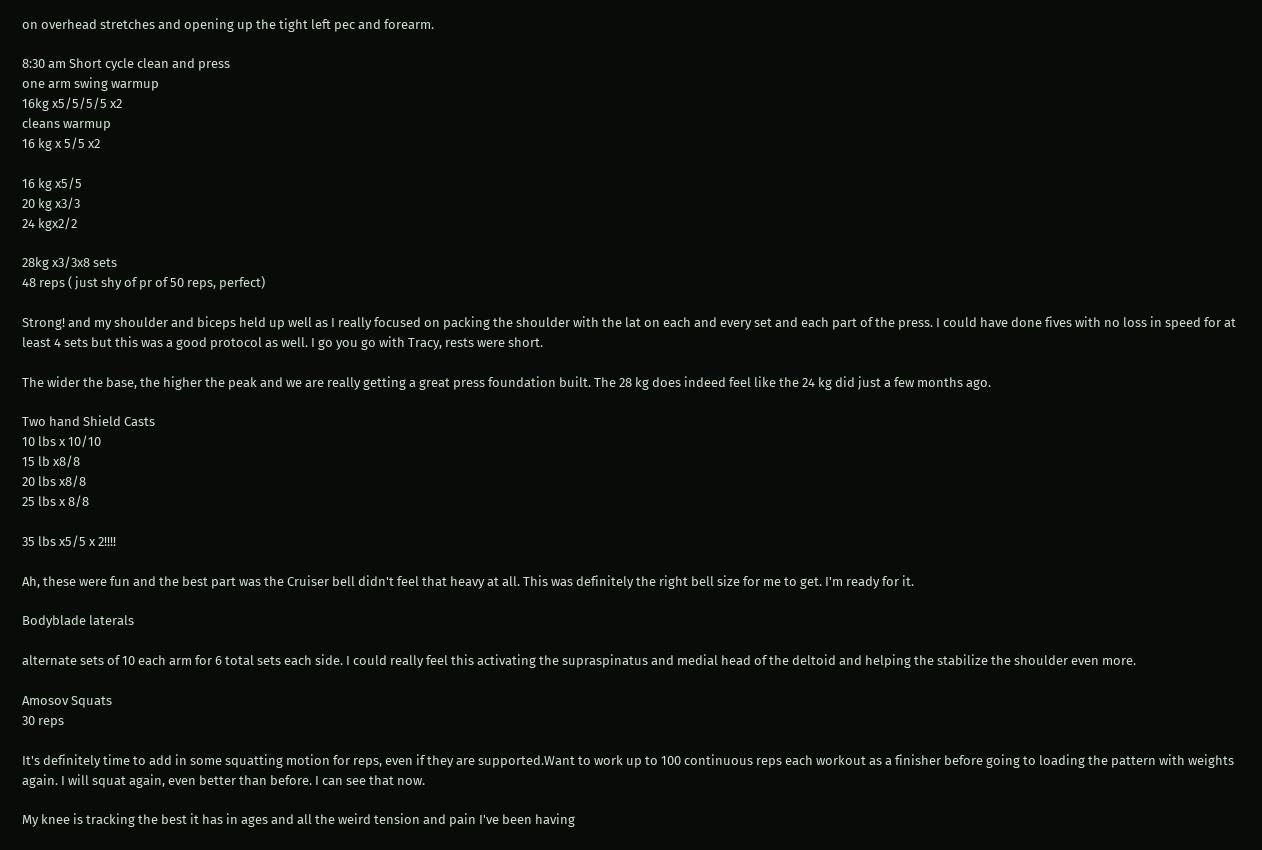on overhead stretches and opening up the tight left pec and forearm.

8:30 am Short cycle clean and press
one arm swing warmup
16kg x5/5/5/5 x2
cleans warmup
16 kg x 5/5 x2

16 kg x5/5
20 kg x3/3
24 kgx2/2

28kg x3/3x8 sets
48 reps ( just shy of pr of 50 reps, perfect)

Strong! and my shoulder and biceps held up well as I really focused on packing the shoulder with the lat on each and every set and each part of the press. I could have done fives with no loss in speed for at least 4 sets but this was a good protocol as well. I go you go with Tracy, rests were short.

The wider the base, the higher the peak and we are really getting a great press foundation built. The 28 kg does indeed feel like the 24 kg did just a few months ago.

Two hand Shield Casts
10 lbs x 10/10
15 lb x8/8
20 lbs x8/8
25 lbs x 8/8

35 lbs x5/5 x 2!!!!

Ah, these were fun and the best part was the Cruiser bell didn't feel that heavy at all. This was definitely the right bell size for me to get. I'm ready for it.

Bodyblade laterals

alternate sets of 10 each arm for 6 total sets each side. I could really feel this activating the supraspinatus and medial head of the deltoid and helping the stabilize the shoulder even more.

Amosov Squats
30 reps

It's definitely time to add in some squatting motion for reps, even if they are supported.Want to work up to 100 continuous reps each workout as a finisher before going to loading the pattern with weights again. I will squat again, even better than before. I can see that now.

My knee is tracking the best it has in ages and all the weird tension and pain I've been having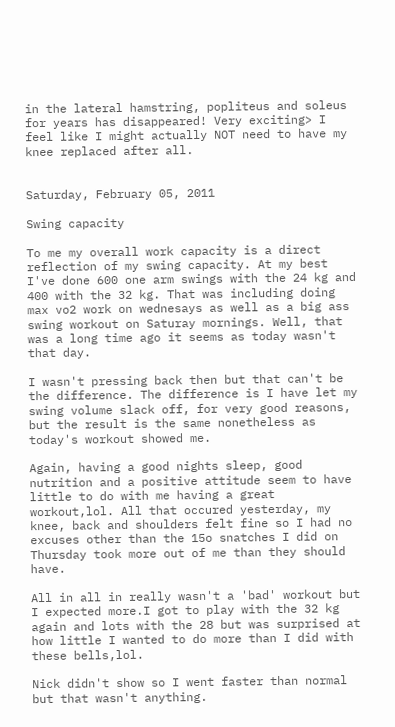in the lateral hamstring, popliteus and soleus for years has disappeared! Very exciting> I feel like I might actually NOT need to have my knee replaced after all.


Saturday, February 05, 2011

Swing capacity

To me my overall work capacity is a direct reflection of my swing capacity. At my best I've done 600 one arm swings with the 24 kg and 400 with the 32 kg. That was including doing max vo2 work on wednesays as well as a big ass swing workout on Saturay mornings. Well, that was a long time ago it seems as today wasn't that day.

I wasn't pressing back then but that can't be the difference. The difference is I have let my swing volume slack off, for very good reasons, but the result is the same nonetheless as today's workout showed me.

Again, having a good nights sleep, good nutrition and a positive attitude seem to have little to do with me having a great workout,lol. All that occured yesterday, my knee, back and shoulders felt fine so I had no excuses other than the 15o snatches I did on Thursday took more out of me than they should have.

All in all in really wasn't a 'bad' workout but I expected more.I got to play with the 32 kg again and lots with the 28 but was surprised at how little I wanted to do more than I did with these bells,lol.

Nick didn't show so I went faster than normal but that wasn't anything.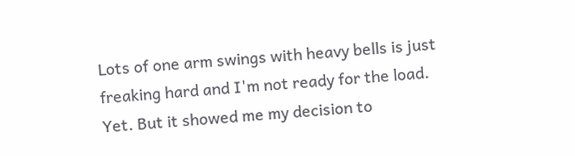Lots of one arm swings with heavy bells is just freaking hard and I'm not ready for the load. Yet. But it showed me my decision to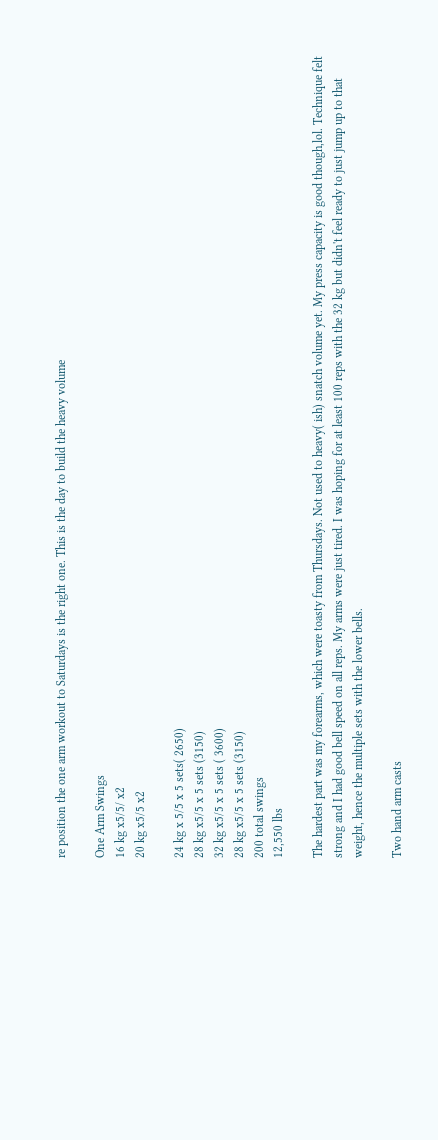re position the one arm workout to Saturdays is the right one. This is the day to build the heavy volume

One Arm Swings
16 kg x5/5/ x2
20 kg x5/5 x2

24 kg x 5/5 x 5 sets( 2650)
28 kg x5/5 x 5 sets (3150)
32 kg x5/5 x 5 sets ( 3600)
28 kg x5/5 x 5 sets (3150)
200 total swings
12,550 lbs

The hardest part was my forearms, which were toasty from Thursdays. Not used to heavy( ish) snatch volume yet. My press capacity is good though,lol. Technique felt strong and I had good bell speed on all reps. My arms were just tired. I was hoping for at least 100 reps with the 32 kg but didn't feel ready to just jump up to that weight, hence the multiple sets with the lower bells.

Two hand arm casts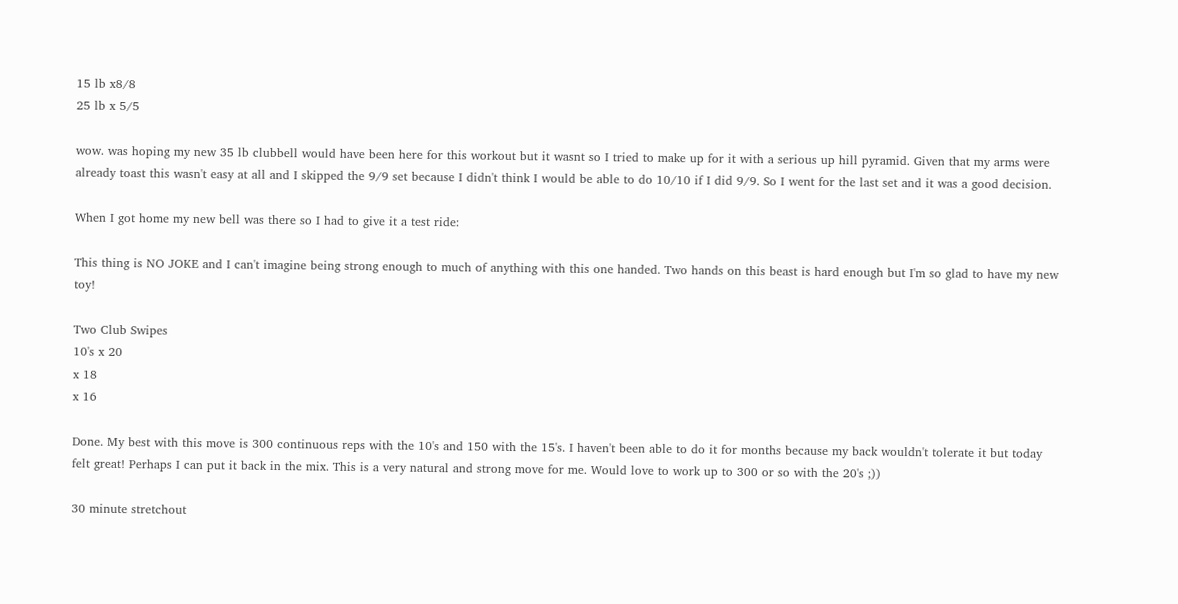15 lb x8/8
25 lb x 5/5

wow. was hoping my new 35 lb clubbell would have been here for this workout but it wasnt so I tried to make up for it with a serious up hill pyramid. Given that my arms were already toast this wasn't easy at all and I skipped the 9/9 set because I didn't think I would be able to do 10/10 if I did 9/9. So I went for the last set and it was a good decision.

When I got home my new bell was there so I had to give it a test ride:

This thing is NO JOKE and I can't imagine being strong enough to much of anything with this one handed. Two hands on this beast is hard enough but I'm so glad to have my new toy!

Two Club Swipes
10's x 20
x 18
x 16

Done. My best with this move is 300 continuous reps with the 10's and 150 with the 15's. I haven't been able to do it for months because my back wouldn't tolerate it but today felt great! Perhaps I can put it back in the mix. This is a very natural and strong move for me. Would love to work up to 300 or so with the 20's ;))

30 minute stretchout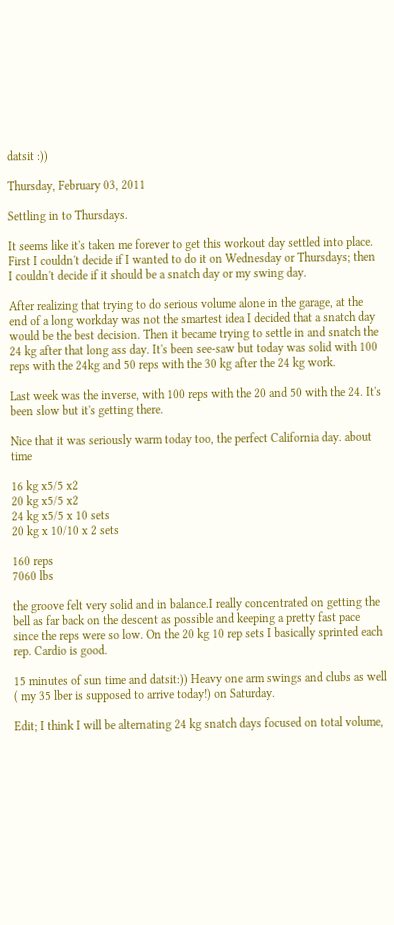datsit :))

Thursday, February 03, 2011

Settling in to Thursdays.

It seems like it's taken me forever to get this workout day settled into place. First I couldn't decide if I wanted to do it on Wednesday or Thursdays; then I couldn't decide if it should be a snatch day or my swing day.

After realizing that trying to do serious volume alone in the garage, at the end of a long workday was not the smartest idea I decided that a snatch day would be the best decision. Then it became trying to settle in and snatch the 24 kg after that long ass day. It's been see-saw but today was solid with 100 reps with the 24kg and 50 reps with the 30 kg after the 24 kg work.

Last week was the inverse, with 100 reps with the 20 and 50 with the 24. It's been slow but it's getting there.

Nice that it was seriously warm today too, the perfect California day. about time

16 kg x5/5 x2
20 kg x5/5 x2
24 kg x5/5 x 10 sets
20 kg x 10/10 x 2 sets

160 reps
7060 lbs

the groove felt very solid and in balance.I really concentrated on getting the bell as far back on the descent as possible and keeping a pretty fast pace since the reps were so low. On the 20 kg 10 rep sets I basically sprinted each rep. Cardio is good.

15 minutes of sun time and datsit:)) Heavy one arm swings and clubs as well ( my 35 lber is supposed to arrive today!) on Saturday.

Edit; I think I will be alternating 24 kg snatch days focused on total volume,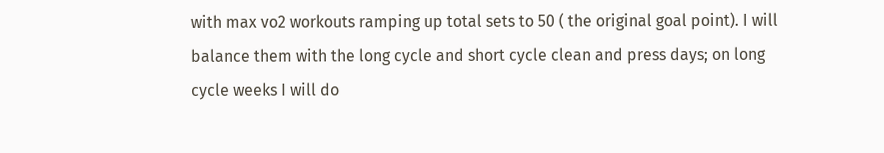with max vo2 workouts ramping up total sets to 50 ( the original goal point). I will balance them with the long cycle and short cycle clean and press days; on long cycle weeks I will do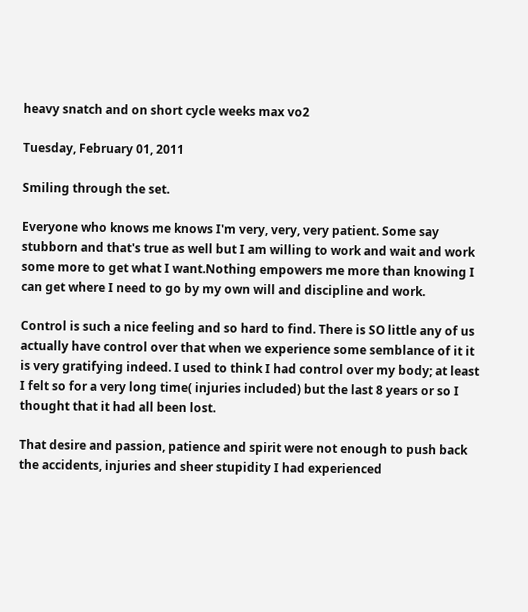heavy snatch and on short cycle weeks max vo2

Tuesday, February 01, 2011

Smiling through the set.

Everyone who knows me knows I'm very, very, very patient. Some say stubborn and that's true as well but I am willing to work and wait and work some more to get what I want.Nothing empowers me more than knowing I can get where I need to go by my own will and discipline and work.

Control is such a nice feeling and so hard to find. There is SO little any of us actually have control over that when we experience some semblance of it it is very gratifying indeed. I used to think I had control over my body; at least I felt so for a very long time( injuries included) but the last 8 years or so I thought that it had all been lost.

That desire and passion, patience and spirit were not enough to push back the accidents, injuries and sheer stupidity I had experienced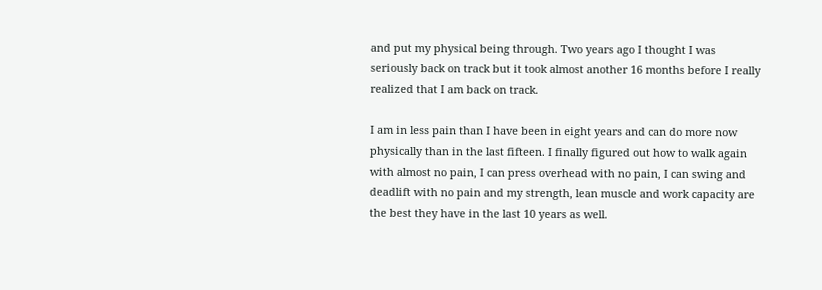and put my physical being through. Two years ago I thought I was seriously back on track but it took almost another 16 months before I really realized that I am back on track.

I am in less pain than I have been in eight years and can do more now physically than in the last fifteen. I finally figured out how to walk again with almost no pain, I can press overhead with no pain, I can swing and deadlift with no pain and my strength, lean muscle and work capacity are the best they have in the last 10 years as well.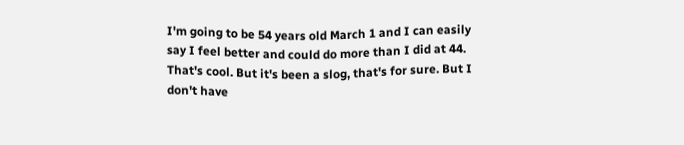I'm going to be 54 years old March 1 and I can easily say I feel better and could do more than I did at 44. That's cool. But it's been a slog, that's for sure. But I don't have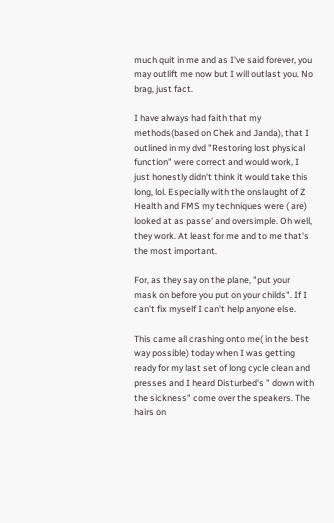much quit in me and as I've said forever, you may outlift me now but I will outlast you. No brag, just fact.

I have always had faith that my methods(based on Chek and Janda), that I outlined in my dvd "Restoring lost physical function" were correct and would work, I just honestly didn't think it would take this long, lol. Especially with the onslaught of Z Health and FMS my techniques were ( are) looked at as passe' and oversimple. Oh well, they work. At least for me and to me that's the most important.

For, as they say on the plane, "put your mask on before you put on your childs". If I can't fix myself I can't help anyone else.

This came all crashing onto me( in the best way possible) today when I was getting ready for my last set of long cycle clean and presses and I heard Disturbed's " down with the sickness" come over the speakers. The hairs on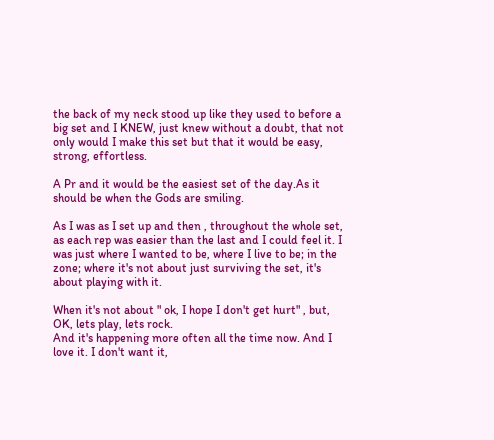the back of my neck stood up like they used to before a big set and I KNEW, just knew without a doubt, that not only would I make this set but that it would be easy, strong, effortless.

A Pr and it would be the easiest set of the day.As it should be when the Gods are smiling.

As I was as I set up and then , throughout the whole set, as each rep was easier than the last and I could feel it. I was just where I wanted to be, where I live to be; in the zone; where it's not about just surviving the set, it's about playing with it.

When it's not about " ok, I hope I don't get hurt" , but, OK, lets play, lets rock.
And it's happening more often all the time now. And I love it. I don't want it,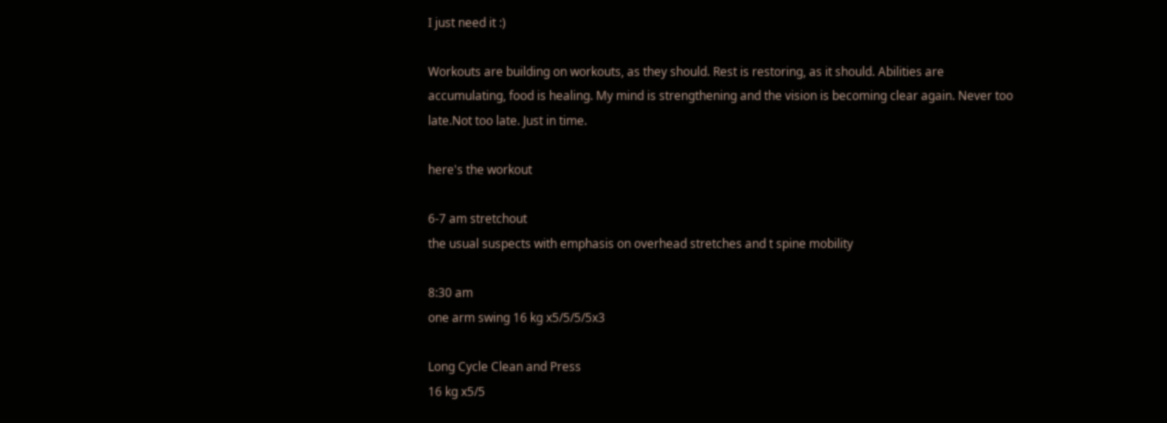I just need it :)

Workouts are building on workouts, as they should. Rest is restoring, as it should. Abilities are accumulating, food is healing. My mind is strengthening and the vision is becoming clear again. Never too late.Not too late. Just in time.

here's the workout

6-7 am stretchout
the usual suspects with emphasis on overhead stretches and t spine mobility

8:30 am
one arm swing 16 kg x5/5/5/5x3

Long Cycle Clean and Press
16 kg x5/5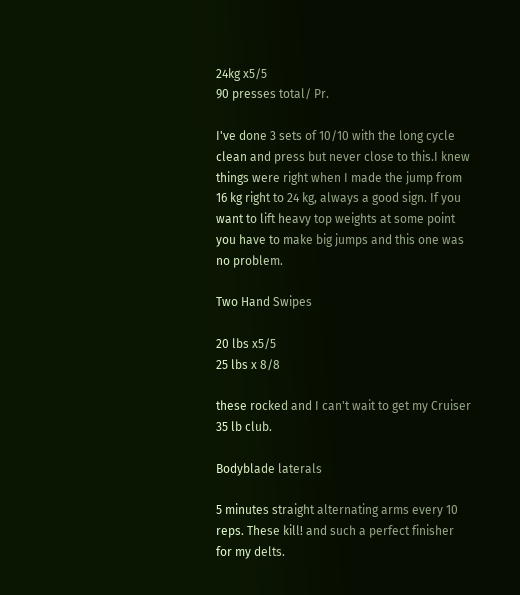24kg x5/5
90 presses total/ Pr.

I've done 3 sets of 10/10 with the long cycle clean and press but never close to this.I knew things were right when I made the jump from 16 kg right to 24 kg, always a good sign. If you want to lift heavy top weights at some point you have to make big jumps and this one was no problem.

Two Hand Swipes

20 lbs x5/5
25 lbs x 8/8

these rocked and I can't wait to get my Cruiser 35 lb club.

Bodyblade laterals

5 minutes straight alternating arms every 10 reps. These kill! and such a perfect finisher for my delts.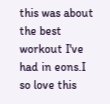this was about the best workout I've had in eons.I so love this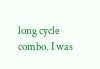long cycle combo. I was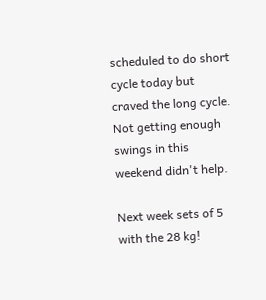scheduled to do short cycle today but craved the long cycle. Not getting enough swings in this weekend didn't help.

Next week sets of 5 with the 28 kg!